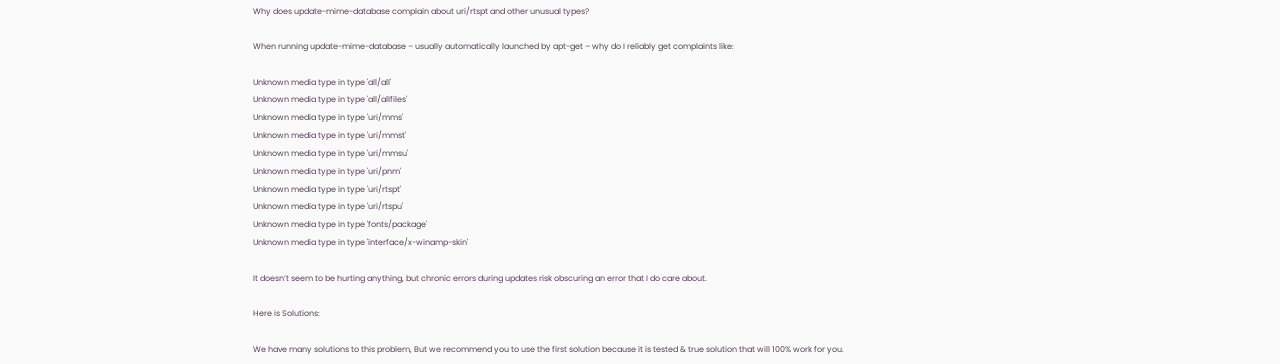Why does update-mime-database complain about uri/rtspt and other unusual types?

When running update-mime-database – usually automatically launched by apt-get – why do I reliably get complaints like:

Unknown media type in type 'all/all'
Unknown media type in type 'all/allfiles'
Unknown media type in type 'uri/mms'
Unknown media type in type 'uri/mmst'
Unknown media type in type 'uri/mmsu'
Unknown media type in type 'uri/pnm'
Unknown media type in type 'uri/rtspt'
Unknown media type in type 'uri/rtspu'
Unknown media type in type 'fonts/package'
Unknown media type in type 'interface/x-winamp-skin'

It doesn’t seem to be hurting anything, but chronic errors during updates risk obscuring an error that I do care about.

Here is Solutions:

We have many solutions to this problem, But we recommend you to use the first solution because it is tested & true solution that will 100% work for you.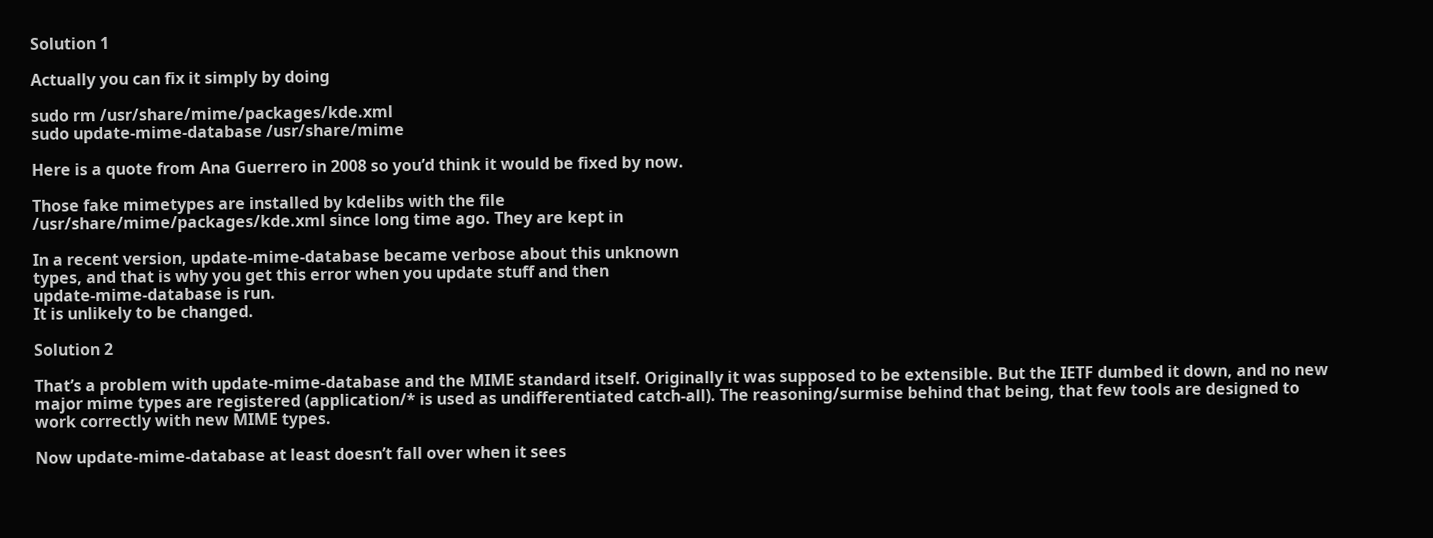Solution 1

Actually you can fix it simply by doing

sudo rm /usr/share/mime/packages/kde.xml
sudo update-mime-database /usr/share/mime

Here is a quote from Ana Guerrero in 2008 so you’d think it would be fixed by now.

Those fake mimetypes are installed by kdelibs with the file
/usr/share/mime/packages/kde.xml since long time ago. They are kept in

In a recent version, update-mime-database became verbose about this unknown
types, and that is why you get this error when you update stuff and then
update-mime-database is run.
It is unlikely to be changed.

Solution 2

That’s a problem with update-mime-database and the MIME standard itself. Originally it was supposed to be extensible. But the IETF dumbed it down, and no new major mime types are registered (application/* is used as undifferentiated catch-all). The reasoning/surmise behind that being, that few tools are designed to work correctly with new MIME types.

Now update-mime-database at least doesn’t fall over when it sees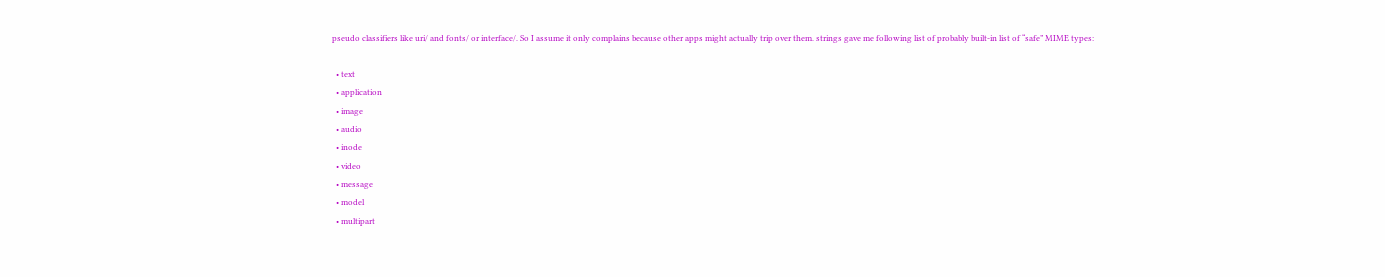pseudo classifiers like uri/ and fonts/ or interface/. So I assume it only complains because other apps might actually trip over them. strings gave me following list of probably built-in list of “safe” MIME types:

  • text
  • application
  • image
  • audio
  • inode
  • video
  • message
  • model
  • multipart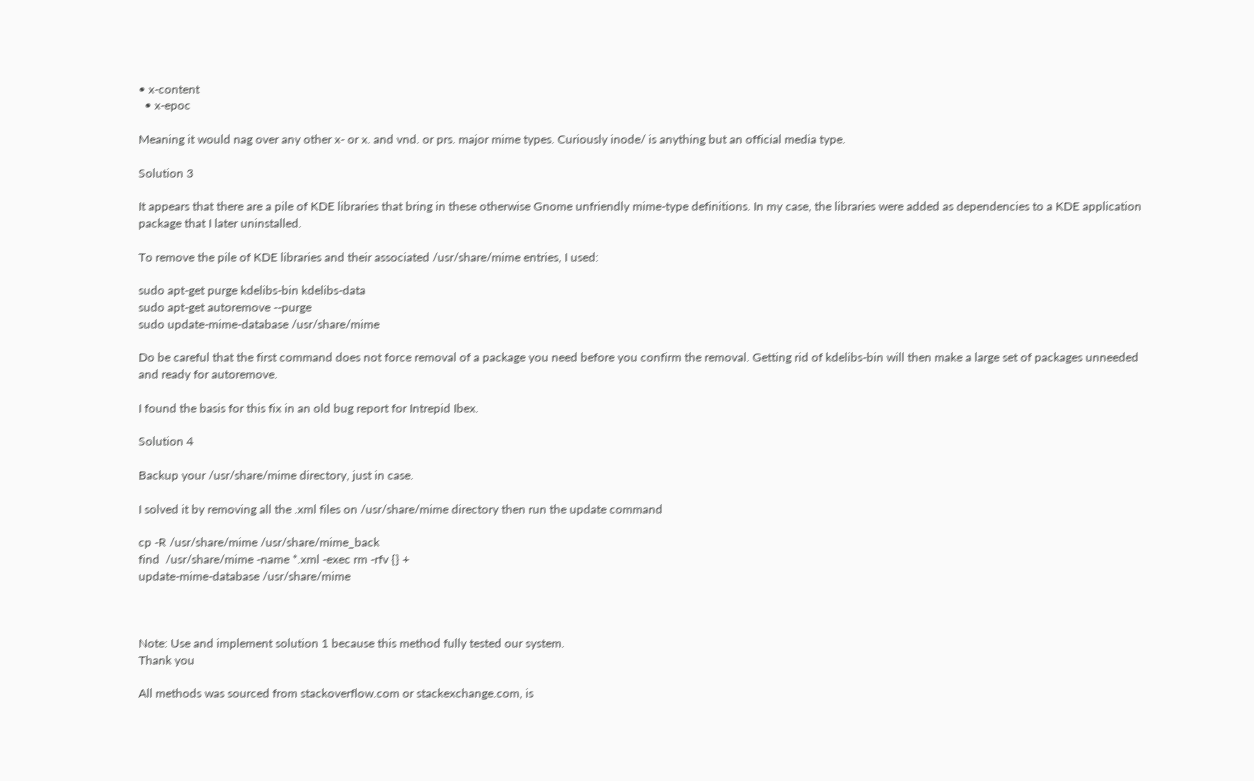• x-content
  • x-epoc

Meaning it would nag over any other x- or x. and vnd. or prs. major mime types. Curiously inode/ is anything but an official media type.

Solution 3

It appears that there are a pile of KDE libraries that bring in these otherwise Gnome unfriendly mime-type definitions. In my case, the libraries were added as dependencies to a KDE application package that I later uninstalled.

To remove the pile of KDE libraries and their associated /usr/share/mime entries, I used:

sudo apt-get purge kdelibs-bin kdelibs-data
sudo apt-get autoremove --purge
sudo update-mime-database /usr/share/mime

Do be careful that the first command does not force removal of a package you need before you confirm the removal. Getting rid of kdelibs-bin will then make a large set of packages unneeded and ready for autoremove.

I found the basis for this fix in an old bug report for Intrepid Ibex.

Solution 4

Backup your /usr/share/mime directory, just in case.

I solved it by removing all the .xml files on /usr/share/mime directory then run the update command

cp -R /usr/share/mime /usr/share/mime_back
find  /usr/share/mime -name *.xml -exec rm -rfv {} +
update-mime-database /usr/share/mime



Note: Use and implement solution 1 because this method fully tested our system.
Thank you

All methods was sourced from stackoverflow.com or stackexchange.com, is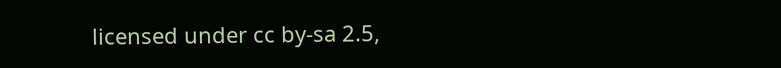licensed under cc by-sa 2.5,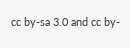cc by-sa 3.0 and cc by-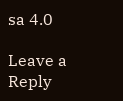sa 4.0

Leave a Reply